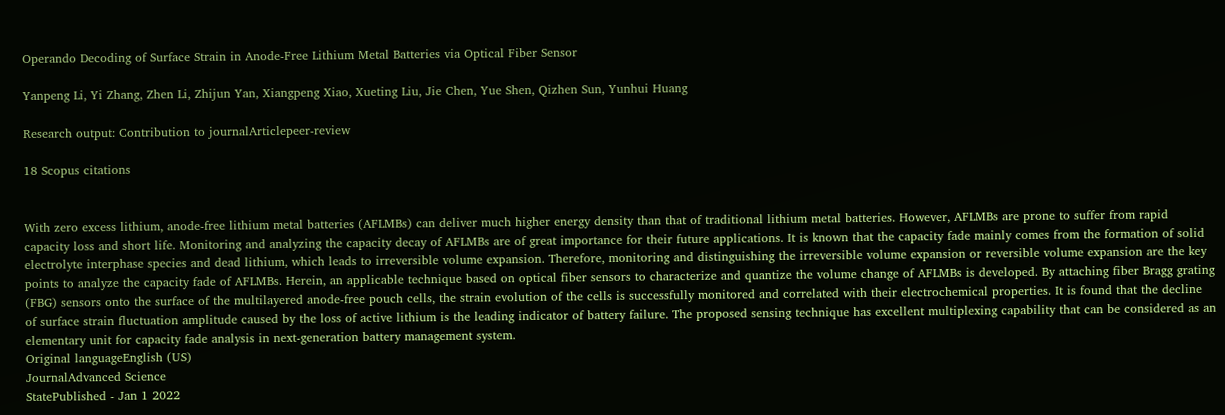Operando Decoding of Surface Strain in Anode-Free Lithium Metal Batteries via Optical Fiber Sensor

Yanpeng Li, Yi Zhang, Zhen Li, Zhijun Yan, Xiangpeng Xiao, Xueting Liu, Jie Chen, Yue Shen, Qizhen Sun, Yunhui Huang

Research output: Contribution to journalArticlepeer-review

18 Scopus citations


With zero excess lithium, anode-free lithium metal batteries (AFLMBs) can deliver much higher energy density than that of traditional lithium metal batteries. However, AFLMBs are prone to suffer from rapid capacity loss and short life. Monitoring and analyzing the capacity decay of AFLMBs are of great importance for their future applications. It is known that the capacity fade mainly comes from the formation of solid electrolyte interphase species and dead lithium, which leads to irreversible volume expansion. Therefore, monitoring and distinguishing the irreversible volume expansion or reversible volume expansion are the key points to analyze the capacity fade of AFLMBs. Herein, an applicable technique based on optical fiber sensors to characterize and quantize the volume change of AFLMBs is developed. By attaching fiber Bragg grating (FBG) sensors onto the surface of the multilayered anode-free pouch cells, the strain evolution of the cells is successfully monitored and correlated with their electrochemical properties. It is found that the decline of surface strain fluctuation amplitude caused by the loss of active lithium is the leading indicator of battery failure. The proposed sensing technique has excellent multiplexing capability that can be considered as an elementary unit for capacity fade analysis in next-generation battery management system.
Original languageEnglish (US)
JournalAdvanced Science
StatePublished - Jan 1 2022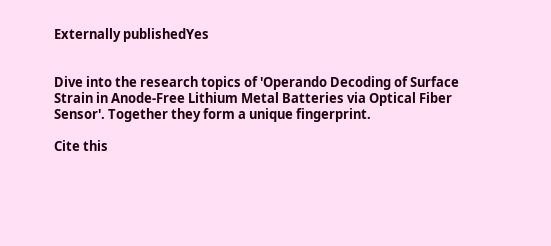Externally publishedYes


Dive into the research topics of 'Operando Decoding of Surface Strain in Anode-Free Lithium Metal Batteries via Optical Fiber Sensor'. Together they form a unique fingerprint.

Cite this